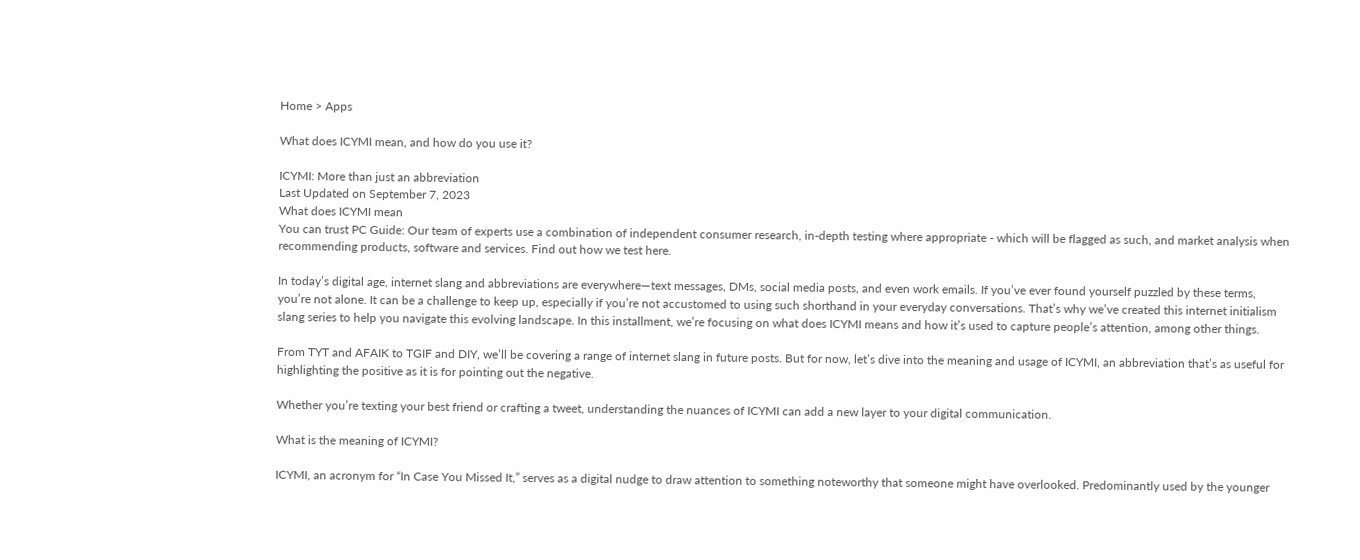Home > Apps

What does ICYMI mean, and how do you use it?

ICYMI: More than just an abbreviation
Last Updated on September 7, 2023
What does ICYMI mean
You can trust PC Guide: Our team of experts use a combination of independent consumer research, in-depth testing where appropriate - which will be flagged as such, and market analysis when recommending products, software and services. Find out how we test here.

In today’s digital age, internet slang and abbreviations are everywhere—text messages, DMs, social media posts, and even work emails. If you’ve ever found yourself puzzled by these terms, you’re not alone. It can be a challenge to keep up, especially if you’re not accustomed to using such shorthand in your everyday conversations. That’s why we’ve created this internet initialism slang series to help you navigate this evolving landscape. In this installment, we’re focusing on what does ICYMI means and how it’s used to capture people’s attention, among other things.

From TYT and AFAIK to TGIF and DIY, we’ll be covering a range of internet slang in future posts. But for now, let’s dive into the meaning and usage of ICYMI, an abbreviation that’s as useful for highlighting the positive as it is for pointing out the negative.

Whether you’re texting your best friend or crafting a tweet, understanding the nuances of ICYMI can add a new layer to your digital communication.

What is the meaning of ICYMI?

ICYMI, an acronym for “In Case You Missed It,” serves as a digital nudge to draw attention to something noteworthy that someone might have overlooked. Predominantly used by the younger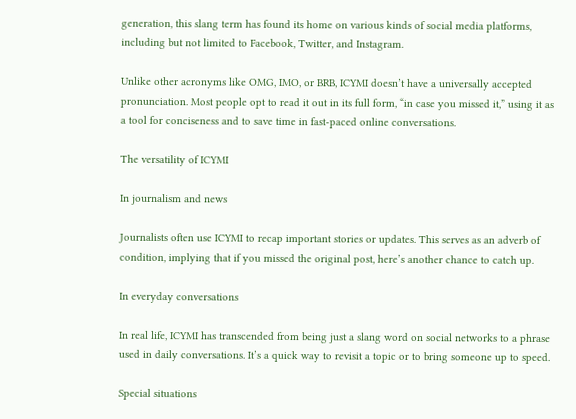generation, this slang term has found its home on various kinds of social media platforms, including but not limited to Facebook, Twitter, and Instagram.

Unlike other acronyms like OMG, IMO, or BRB, ICYMI doesn’t have a universally accepted pronunciation. Most people opt to read it out in its full form, “in case you missed it,” using it as a tool for conciseness and to save time in fast-paced online conversations.

The versatility of ICYMI

In journalism and news

Journalists often use ICYMI to recap important stories or updates. This serves as an adverb of condition, implying that if you missed the original post, here’s another chance to catch up.

In everyday conversations

In real life, ICYMI has transcended from being just a slang word on social networks to a phrase used in daily conversations. It’s a quick way to revisit a topic or to bring someone up to speed.

Special situations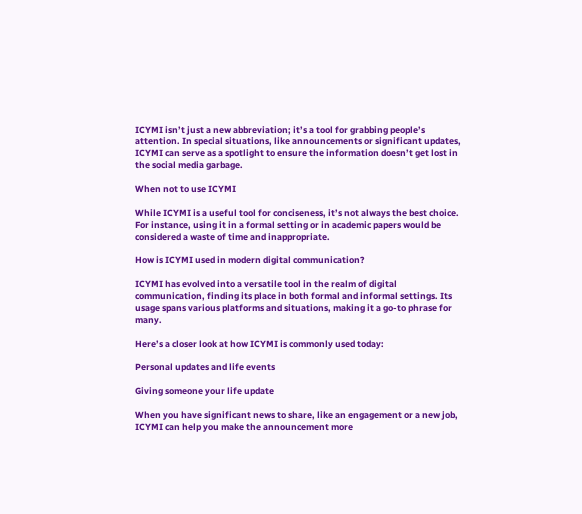ICYMI isn’t just a new abbreviation; it’s a tool for grabbing people’s attention. In special situations, like announcements or significant updates, ICYMI can serve as a spotlight to ensure the information doesn’t get lost in the social media garbage.

When not to use ICYMI

While ICYMI is a useful tool for conciseness, it’s not always the best choice. For instance, using it in a formal setting or in academic papers would be considered a waste of time and inappropriate.

How is ICYMI used in modern digital communication?

ICYMI has evolved into a versatile tool in the realm of digital communication, finding its place in both formal and informal settings. Its usage spans various platforms and situations, making it a go-to phrase for many.

Here’s a closer look at how ICYMI is commonly used today:

Personal updates and life events

Giving someone your life update

When you have significant news to share, like an engagement or a new job, ICYMI can help you make the announcement more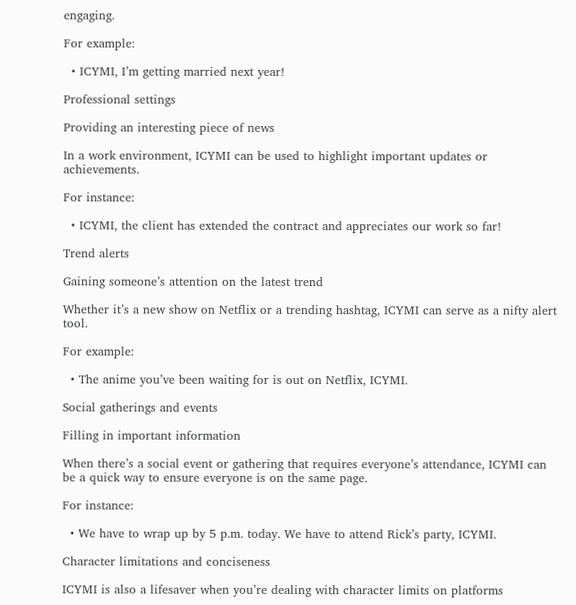engaging.

For example:

  • ICYMI, I’m getting married next year!

Professional settings

Providing an interesting piece of news

In a work environment, ICYMI can be used to highlight important updates or achievements.

For instance:

  • ICYMI, the client has extended the contract and appreciates our work so far!

Trend alerts

Gaining someone’s attention on the latest trend

Whether it’s a new show on Netflix or a trending hashtag, ICYMI can serve as a nifty alert tool.

For example:

  • The anime you’ve been waiting for is out on Netflix, ICYMI.

Social gatherings and events

Filling in important information

When there’s a social event or gathering that requires everyone’s attendance, ICYMI can be a quick way to ensure everyone is on the same page.

For instance:

  • We have to wrap up by 5 p.m. today. We have to attend Rick’s party, ICYMI.

Character limitations and conciseness

ICYMI is also a lifesaver when you’re dealing with character limits on platforms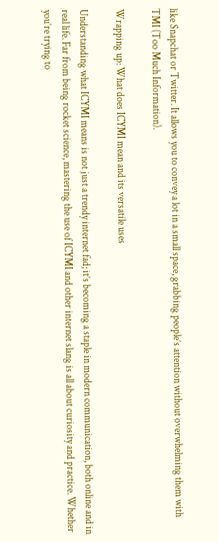like Snapchat or Twitter. It allows you to convey a lot in a small space, grabbing people’s attention without overwhelming them with TMI (Too Much Information).

Wrapping up: What does ICYMI mean and its versatile uses

Understanding what ICYMI means is not just a trendy internet fad; it’s becoming a staple in modern communication, both online and in real life. Far from being rocket science, mastering the use of ICYMI and other internet slang is all about curiosity and practice. Whether you’re trying to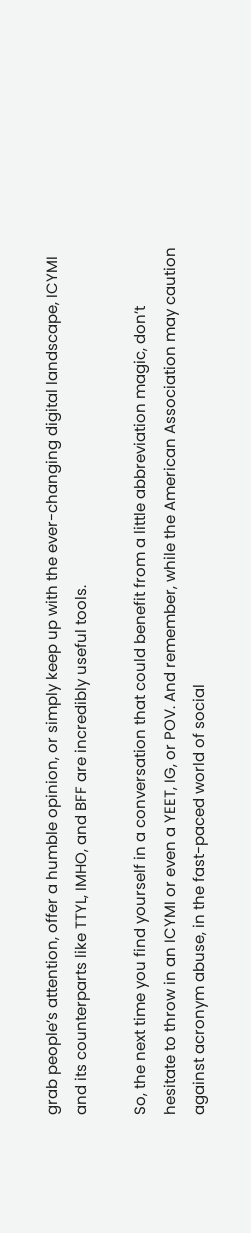grab people’s attention, offer a humble opinion, or simply keep up with the ever-changing digital landscape, ICYMI and its counterparts like TTYL, IMHO, and BFF are incredibly useful tools.

So, the next time you find yourself in a conversation that could benefit from a little abbreviation magic, don’t hesitate to throw in an ICYMI or even a YEET, IG, or POV. And remember, while the American Association may caution against acronym abuse, in the fast-paced world of social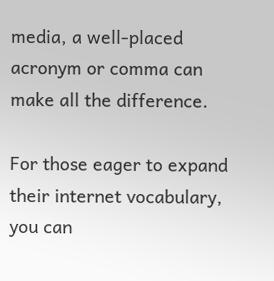media, a well-placed acronym or comma can make all the difference.

For those eager to expand their internet vocabulary, you can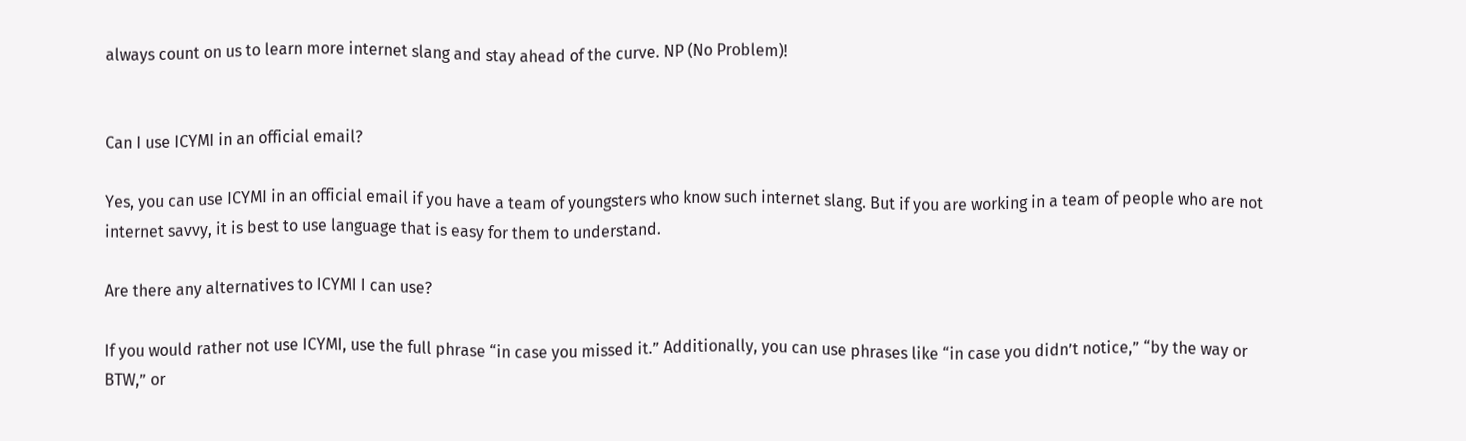always count on us to learn more internet slang and stay ahead of the curve. NP (No Problem)!


Can I use ICYMI in an official email?

Yes, you can use ICYMI in an official email if you have a team of youngsters who know such internet slang. But if you are working in a team of people who are not internet savvy, it is best to use language that is easy for them to understand.

Are there any alternatives to ICYMI I can use?

If you would rather not use ICYMI, use the full phrase “in case you missed it.” Additionally, you can use phrases like “in case you didn’t notice,” “by the way or BTW,” or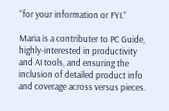“for your information or FYI.”

Maria is a contributer to PC Guide, highly-interested in productivity and AI tools, and ensuring the inclusion of detailed product info and coverage across versus pieces.